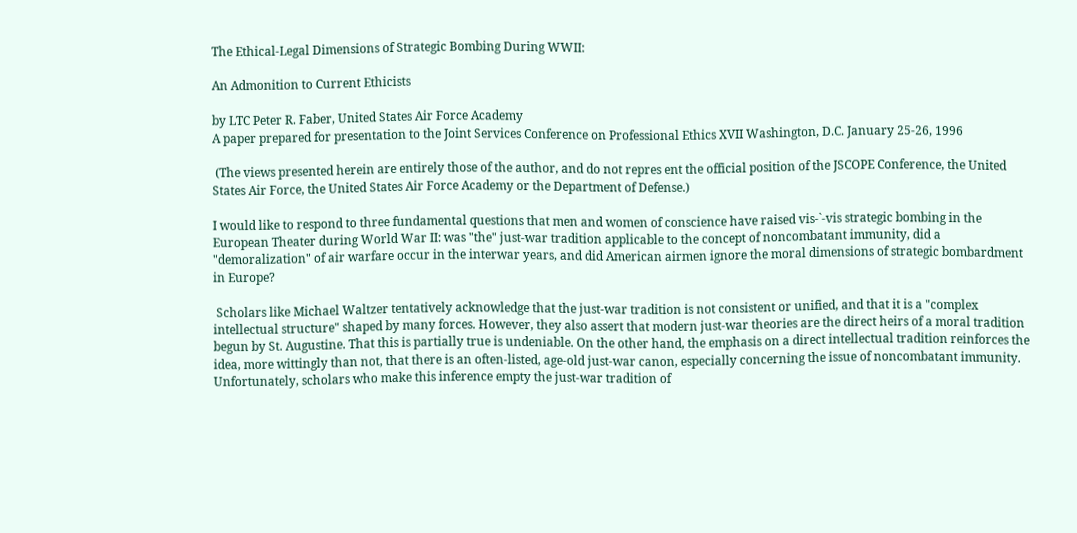The Ethical-Legal Dimensions of Strategic Bombing During WWII:

An Admonition to Current Ethicists

by LTC Peter R. Faber, United States Air Force Academy
A paper prepared for presentation to the Joint Services Conference on Professional Ethics XVII Washington, D.C. January 25-26, 1996

 (The views presented herein are entirely those of the author, and do not repres ent the official position of the JSCOPE Conference, the United States Air Force, the United States Air Force Academy or the Department of Defense.)

I would like to respond to three fundamental questions that men and women of conscience have raised vis-`-vis strategic bombing in the European Theater during World War II: was "the" just-war tradition applicable to the concept of noncombatant immunity, did a "demoralization" of air warfare occur in the interwar years, and did American airmen ignore the moral dimensions of strategic bombardment in Europe?

 Scholars like Michael Waltzer tentatively acknowledge that the just-war tradition is not consistent or unified, and that it is a "complex intellectual structure" shaped by many forces. However, they also assert that modern just-war theories are the direct heirs of a moral tradition begun by St. Augustine. That this is partially true is undeniable. On the other hand, the emphasis on a direct intellectual tradition reinforces the idea, more wittingly than not, that there is an often-listed, age-old just-war canon, especially concerning the issue of noncombatant immunity. Unfortunately, scholars who make this inference empty the just-war tradition of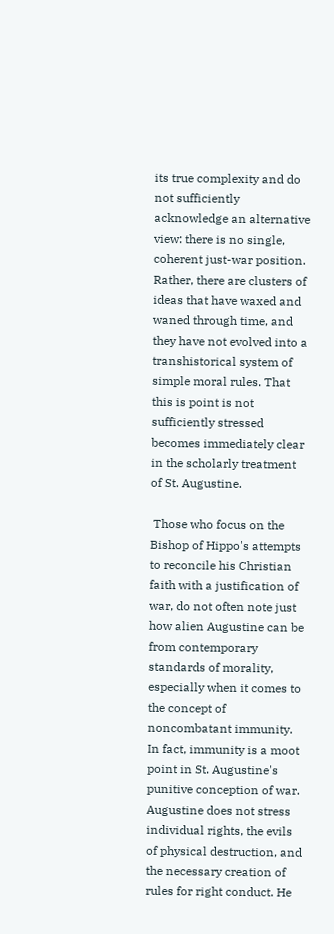its true complexity and do not sufficiently acknowledge an alternative view: there is no single, coherent just-war position. Rather, there are clusters of ideas that have waxed and waned through time, and they have not evolved into a transhistorical system of simple moral rules. That this is point is not sufficiently stressed becomes immediately clear in the scholarly treatment of St. Augustine.

 Those who focus on the Bishop of Hippo's attempts to reconcile his Christian faith with a justification of war, do not often note just how alien Augustine can be from contemporary standards of morality, especially when it comes to the concept of noncombatant immunity. In fact, immunity is a moot point in St. Augustine's punitive conception of war. Augustine does not stress individual rights, the evils of physical destruction, and the necessary creation of rules for right conduct. He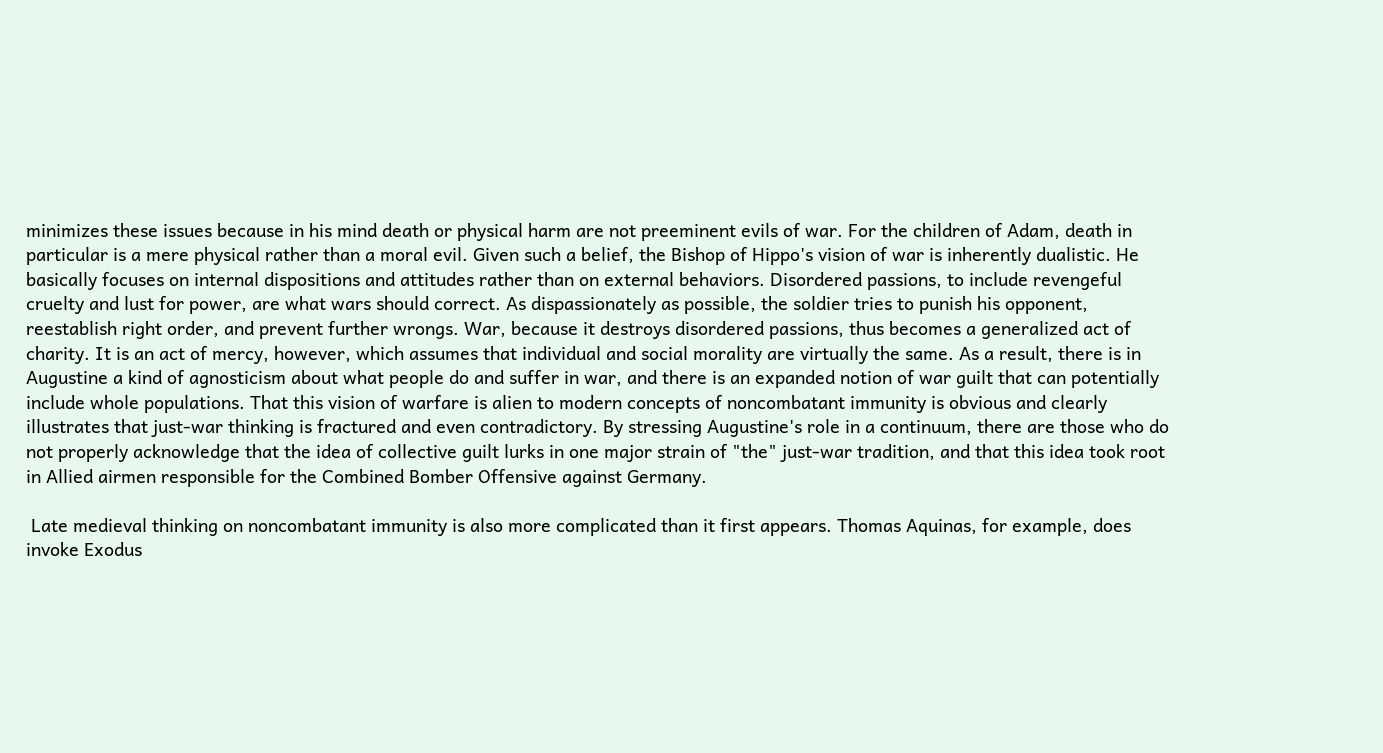minimizes these issues because in his mind death or physical harm are not preeminent evils of war. For the children of Adam, death in particular is a mere physical rather than a moral evil. Given such a belief, the Bishop of Hippo's vision of war is inherently dualistic. He basically focuses on internal dispositions and attitudes rather than on external behaviors. Disordered passions, to include revengeful cruelty and lust for power, are what wars should correct. As dispassionately as possible, the soldier tries to punish his opponent, reestablish right order, and prevent further wrongs. War, because it destroys disordered passions, thus becomes a generalized act of charity. It is an act of mercy, however, which assumes that individual and social morality are virtually the same. As a result, there is in Augustine a kind of agnosticism about what people do and suffer in war, and there is an expanded notion of war guilt that can potentially include whole populations. That this vision of warfare is alien to modern concepts of noncombatant immunity is obvious and clearly illustrates that just-war thinking is fractured and even contradictory. By stressing Augustine's role in a continuum, there are those who do not properly acknowledge that the idea of collective guilt lurks in one major strain of "the" just-war tradition, and that this idea took root in Allied airmen responsible for the Combined Bomber Offensive against Germany.

 Late medieval thinking on noncombatant immunity is also more complicated than it first appears. Thomas Aquinas, for example, does invoke Exodus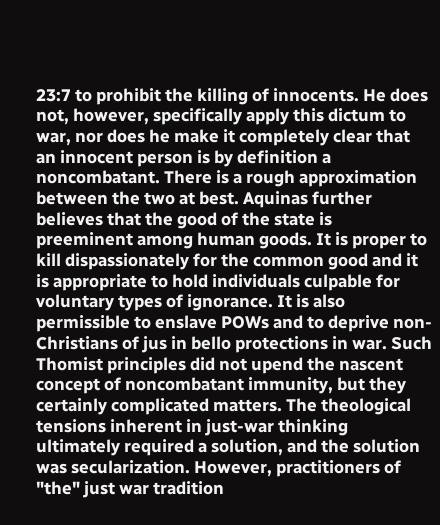23:7 to prohibit the killing of innocents. He does not, however, specifically apply this dictum to war, nor does he make it completely clear that an innocent person is by definition a noncombatant. There is a rough approximation between the two at best. Aquinas further believes that the good of the state is preeminent among human goods. It is proper to kill dispassionately for the common good and it is appropriate to hold individuals culpable for voluntary types of ignorance. It is also permissible to enslave POWs and to deprive non-Christians of jus in bello protections in war. Such Thomist principles did not upend the nascent concept of noncombatant immunity, but they certainly complicated matters. The theological tensions inherent in just-war thinking ultimately required a solution, and the solution was secularization. However, practitioners of "the" just war tradition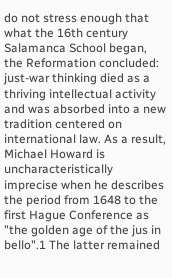do not stress enough that what the 16th century Salamanca School began, the Reformation concluded: just-war thinking died as a thriving intellectual activity and was absorbed into a new tradition centered on international law. As a result, Michael Howard is uncharacteristically imprecise when he describes the period from 1648 to the first Hague Conference as "the golden age of the jus in bello".1 The latter remained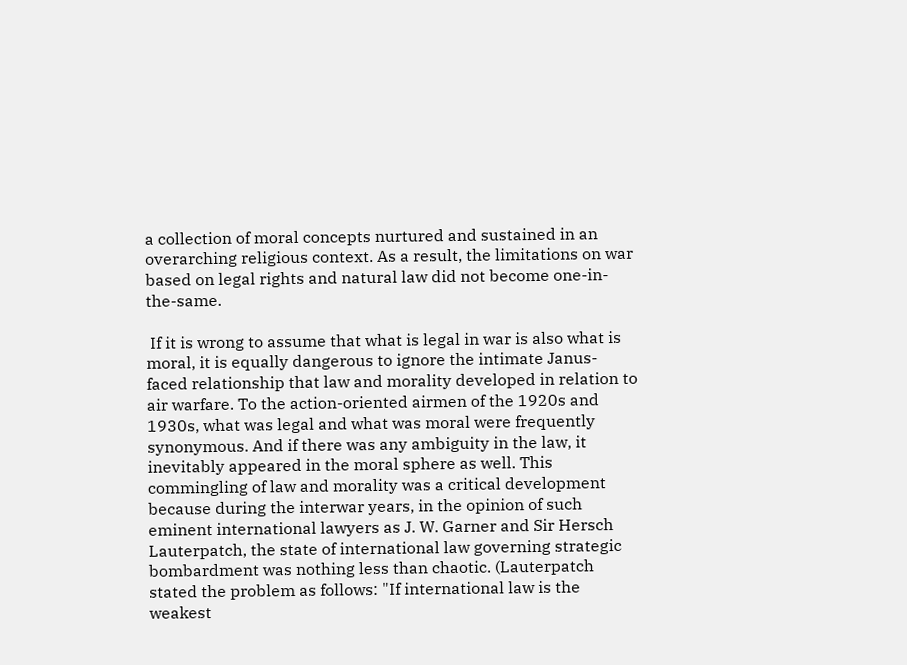a collection of moral concepts nurtured and sustained in an overarching religious context. As a result, the limitations on war based on legal rights and natural law did not become one-in-the-same.

 If it is wrong to assume that what is legal in war is also what is moral, it is equally dangerous to ignore the intimate Janus-faced relationship that law and morality developed in relation to air warfare. To the action-oriented airmen of the 1920s and 1930s, what was legal and what was moral were frequently synonymous. And if there was any ambiguity in the law, it inevitably appeared in the moral sphere as well. This commingling of law and morality was a critical development because during the interwar years, in the opinion of such eminent international lawyers as J. W. Garner and Sir Hersch Lauterpatch, the state of international law governing strategic bombardment was nothing less than chaotic. (Lauterpatch stated the problem as follows: "If international law is the weakest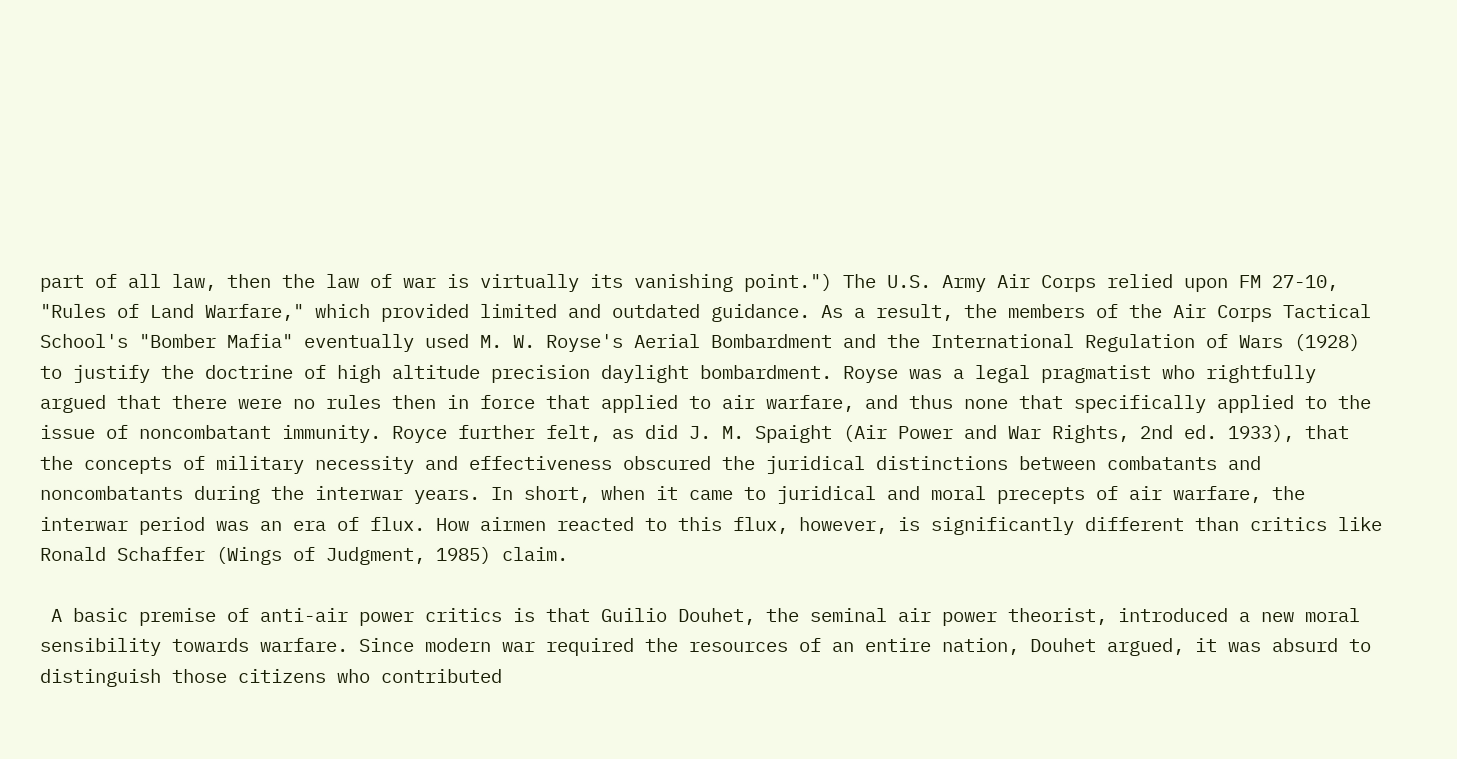part of all law, then the law of war is virtually its vanishing point.") The U.S. Army Air Corps relied upon FM 27-10, "Rules of Land Warfare," which provided limited and outdated guidance. As a result, the members of the Air Corps Tactical School's "Bomber Mafia" eventually used M. W. Royse's Aerial Bombardment and the International Regulation of Wars (1928) to justify the doctrine of high altitude precision daylight bombardment. Royse was a legal pragmatist who rightfully argued that there were no rules then in force that applied to air warfare, and thus none that specifically applied to the issue of noncombatant immunity. Royce further felt, as did J. M. Spaight (Air Power and War Rights, 2nd ed. 1933), that the concepts of military necessity and effectiveness obscured the juridical distinctions between combatants and noncombatants during the interwar years. In short, when it came to juridical and moral precepts of air warfare, the interwar period was an era of flux. How airmen reacted to this flux, however, is significantly different than critics like Ronald Schaffer (Wings of Judgment, 1985) claim.

 A basic premise of anti-air power critics is that Guilio Douhet, the seminal air power theorist, introduced a new moral sensibility towards warfare. Since modern war required the resources of an entire nation, Douhet argued, it was absurd to distinguish those citizens who contributed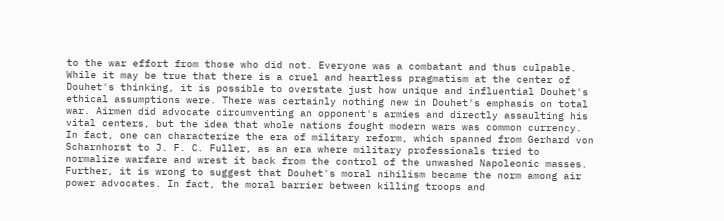to the war effort from those who did not. Everyone was a combatant and thus culpable. While it may be true that there is a cruel and heartless pragmatism at the center of Douhet's thinking, it is possible to overstate just how unique and influential Douhet's ethical assumptions were. There was certainly nothing new in Douhet's emphasis on total war. Airmen did advocate circumventing an opponent's armies and directly assaulting his vital centers, but the idea that whole nations fought modern wars was common currency. In fact, one can characterize the era of military reform, which spanned from Gerhard von Scharnhorst to J. F. C. Fuller, as an era where military professionals tried to normalize warfare and wrest it back from the control of the unwashed Napoleonic masses. Further, it is wrong to suggest that Douhet's moral nihilism became the norm among air power advocates. In fact, the moral barrier between killing troops and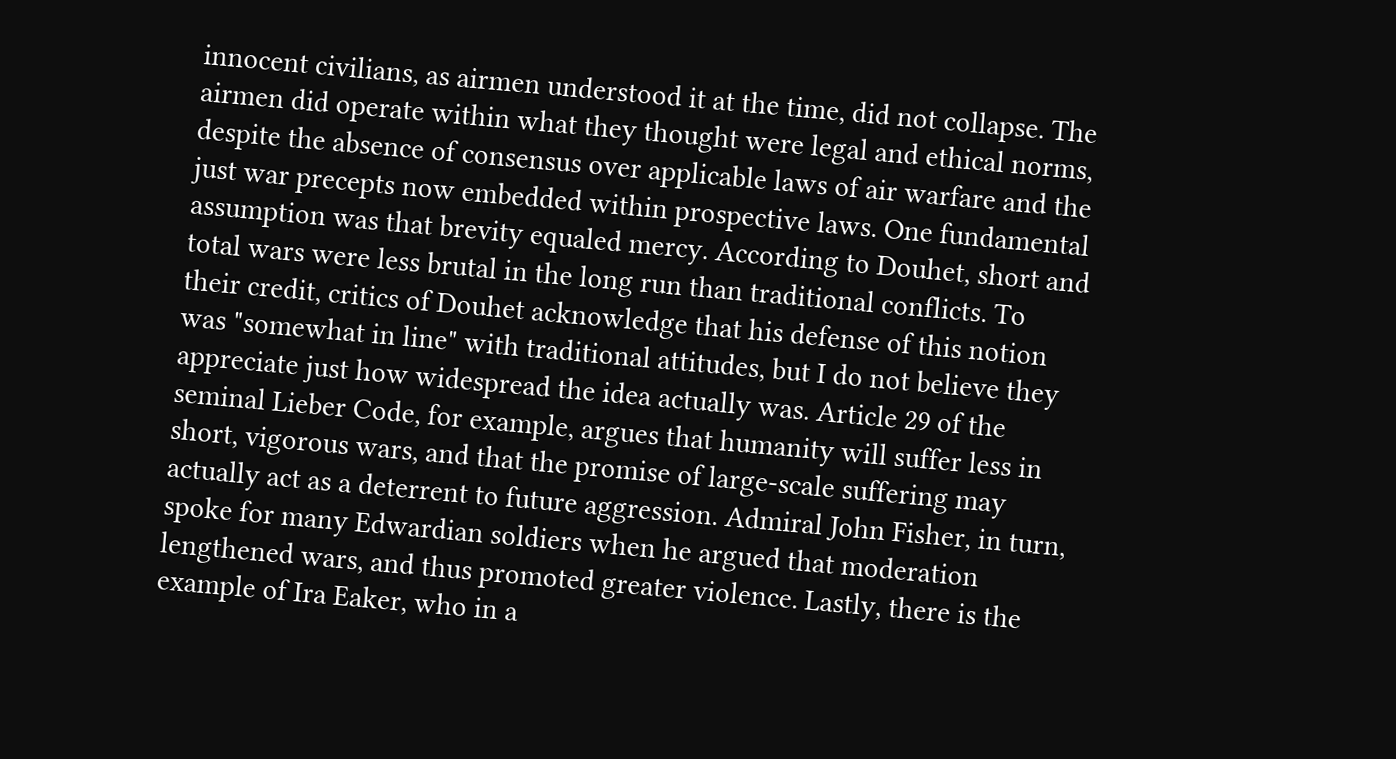innocent civilians, as airmen understood it at the time, did not collapse. The airmen did operate within what they thought were legal and ethical norms, despite the absence of consensus over applicable laws of air warfare and the just war precepts now embedded within prospective laws. One fundamental assumption was that brevity equaled mercy. According to Douhet, short and total wars were less brutal in the long run than traditional conflicts. To their credit, critics of Douhet acknowledge that his defense of this notion was "somewhat in line" with traditional attitudes, but I do not believe they appreciate just how widespread the idea actually was. Article 29 of the seminal Lieber Code, for example, argues that humanity will suffer less in short, vigorous wars, and that the promise of large-scale suffering may actually act as a deterrent to future aggression. Admiral John Fisher, in turn, spoke for many Edwardian soldiers when he argued that moderation lengthened wars, and thus promoted greater violence. Lastly, there is the example of Ira Eaker, who in a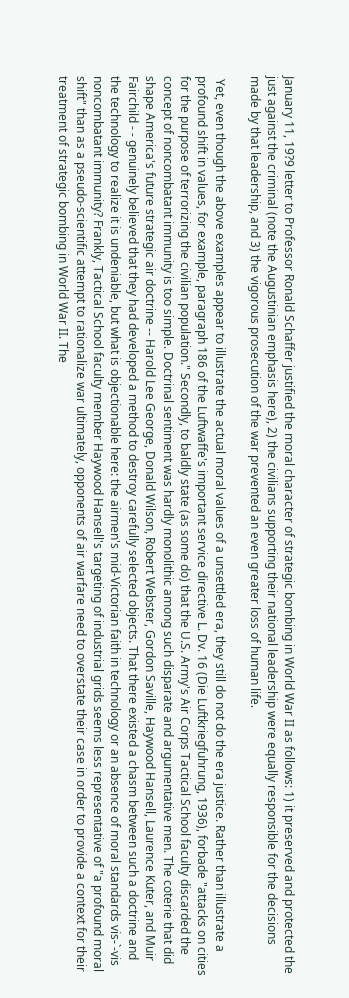January 11, 19?9 letter to Professor Ronald Schaffer justified the moral character of strategic bombing in World War II as follows: 1) it preserved and protected the just against the criminal (note the Augustinian emphasis here), 2) the civilians supporting their national leadership were equally responsible for the decisions made by that leadership, and 3) the vigorous prosecution of the war prevented an even greater loss of human life.

 Yet, even though the above examples appear to illustrate the actual moral values of a unsettled era, they still do not do the era justice. Rather than illustrate a profound shift in values, for example, paragraph 186 of the Luftwaffe's important service directive L. Dv. 16 (Die Luftkriegfuhrung, 1936), forbade "attacks on cities for the purpose of terrorizing the civilian population." Secondly, to baldly state (as some do) that the U.S. Army's Air Corps Tactical School faculty discarded the concept of noncombatant immunity is too simple. Doctrinal sentiment was hardly monolithic among such disparate and argumentative men. The coterie that did shape America's future strategic air doctrine -- Harold Lee George, Donald Wilson, Robert Webster, Gordon Saville, Haywood Hansell, Laurence Kuter, and Muir Fairchild - - genuinely believed that they had developed a method to destroy carefully selected objects. That there existed a chasm between such a doctrine and the technology to realize it is undeniable, but what is objectionable here: the airmen's mid-Victorian faith in technology or an absence of moral standards vis-`-vis noncombatant immunity? Frankly, Tactical School faculty member Haywood Hansell's targeting of industrial grids seems less representative of "a profound moral shift" than as a pseudo-scientific attempt to rationalize war ultimately, opponents of air warfare need to overstate their case in order to provide a context for their treatment of strategic bombing in World War II. The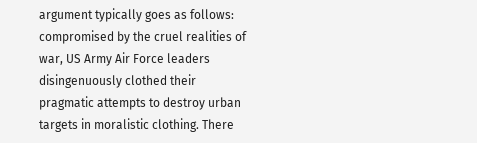argument typically goes as follows: compromised by the cruel realities of war, US Army Air Force leaders disingenuously clothed their pragmatic attempts to destroy urban targets in moralistic clothing. There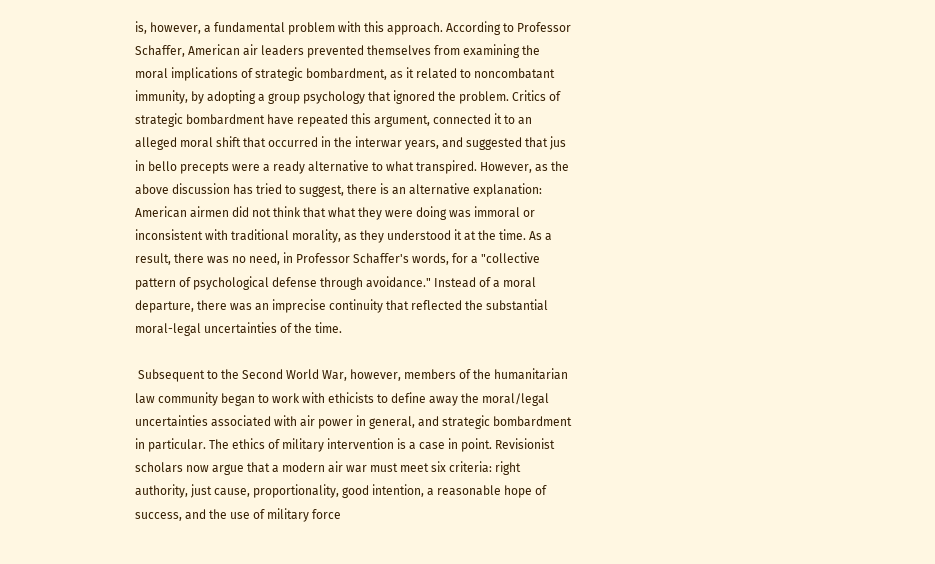is, however, a fundamental problem with this approach. According to Professor Schaffer, American air leaders prevented themselves from examining the moral implications of strategic bombardment, as it related to noncombatant immunity, by adopting a group psychology that ignored the problem. Critics of strategic bombardment have repeated this argument, connected it to an alleged moral shift that occurred in the interwar years, and suggested that jus in bello precepts were a ready alternative to what transpired. However, as the above discussion has tried to suggest, there is an alternative explanation: American airmen did not think that what they were doing was immoral or inconsistent with traditional morality, as they understood it at the time. As a result, there was no need, in Professor Schaffer's words, for a "collective pattern of psychological defense through avoidance." Instead of a moral departure, there was an imprecise continuity that reflected the substantial moral-legal uncertainties of the time.

 Subsequent to the Second World War, however, members of the humanitarian law community began to work with ethicists to define away the moral/legal uncertainties associated with air power in general, and strategic bombardment in particular. The ethics of military intervention is a case in point. Revisionist scholars now argue that a modern air war must meet six criteria: right authority, just cause, proportionality, good intention, a reasonable hope of success, and the use of military force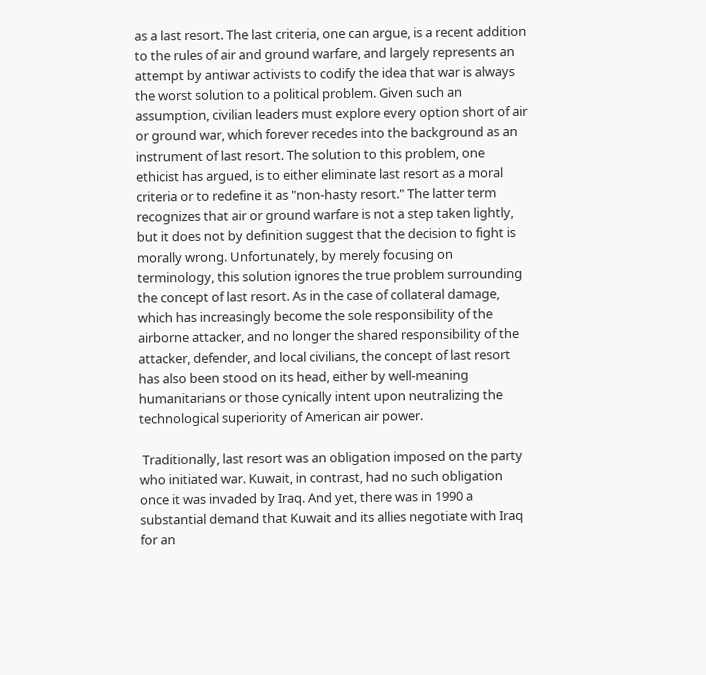as a last resort. The last criteria, one can argue, is a recent addition to the rules of air and ground warfare, and largely represents an attempt by antiwar activists to codify the idea that war is always the worst solution to a political problem. Given such an assumption, civilian leaders must explore every option short of air or ground war, which forever recedes into the background as an instrument of last resort. The solution to this problem, one ethicist has argued, is to either eliminate last resort as a moral criteria or to redefine it as "non-hasty resort." The latter term recognizes that air or ground warfare is not a step taken lightly, but it does not by definition suggest that the decision to fight is morally wrong. Unfortunately, by merely focusing on terminology, this solution ignores the true problem surrounding the concept of last resort. As in the case of collateral damage, which has increasingly become the sole responsibility of the airborne attacker, and no longer the shared responsibility of the attacker, defender, and local civilians, the concept of last resort has also been stood on its head, either by well-meaning humanitarians or those cynically intent upon neutralizing the technological superiority of American air power.

 Traditionally, last resort was an obligation imposed on the party who initiated war. Kuwait, in contrast, had no such obligation once it was invaded by Iraq. And yet, there was in 1990 a substantial demand that Kuwait and its allies negotiate with Iraq for an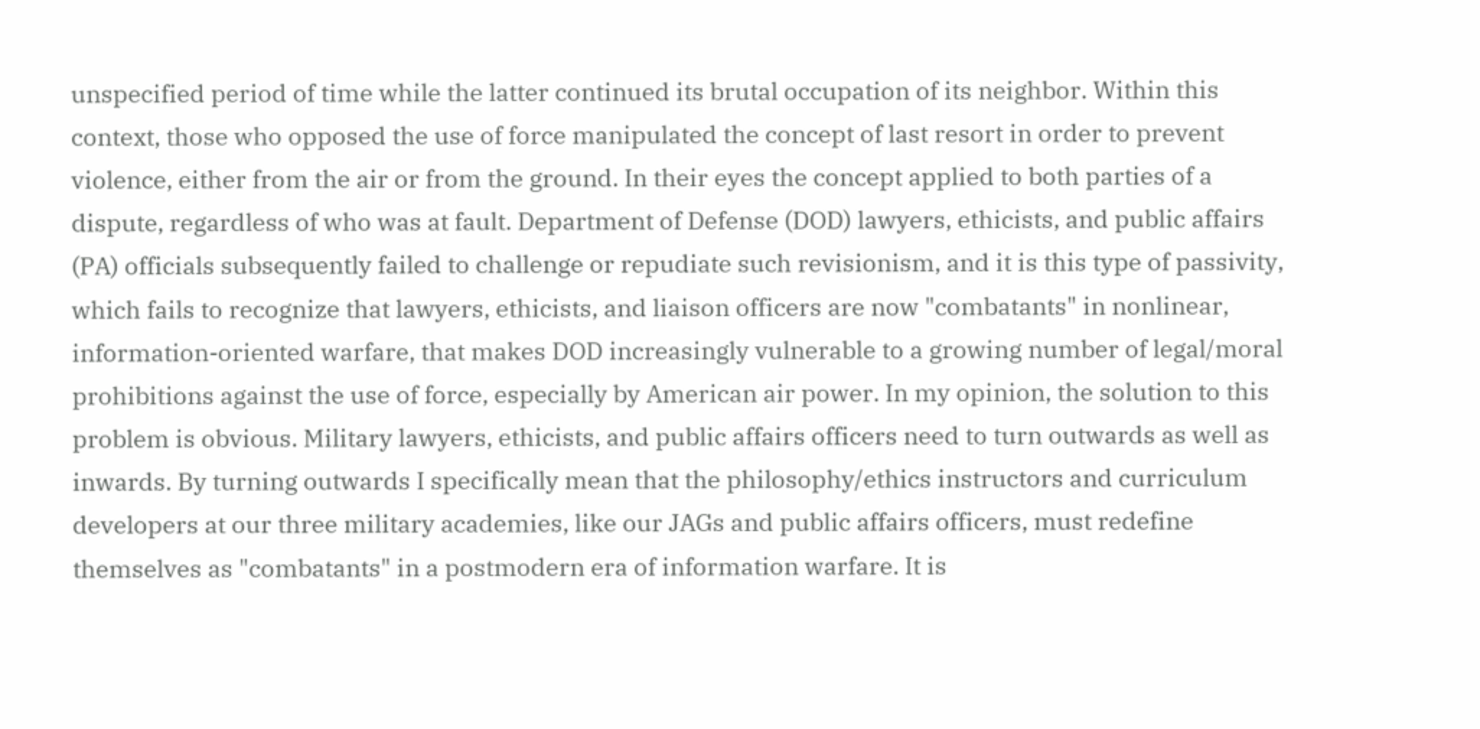unspecified period of time while the latter continued its brutal occupation of its neighbor. Within this context, those who opposed the use of force manipulated the concept of last resort in order to prevent violence, either from the air or from the ground. In their eyes the concept applied to both parties of a dispute, regardless of who was at fault. Department of Defense (DOD) lawyers, ethicists, and public affairs (PA) officials subsequently failed to challenge or repudiate such revisionism, and it is this type of passivity, which fails to recognize that lawyers, ethicists, and liaison officers are now "combatants" in nonlinear, information-oriented warfare, that makes DOD increasingly vulnerable to a growing number of legal/moral prohibitions against the use of force, especially by American air power. In my opinion, the solution to this problem is obvious. Military lawyers, ethicists, and public affairs officers need to turn outwards as well as inwards. By turning outwards I specifically mean that the philosophy/ethics instructors and curriculum developers at our three military academies, like our JAGs and public affairs officers, must redefine themselves as "combatants" in a postmodern era of information warfare. It is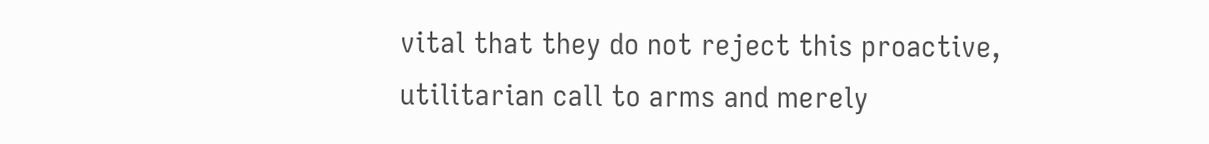vital that they do not reject this proactive, utilitarian call to arms and merely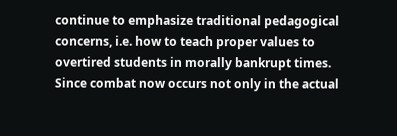continue to emphasize traditional pedagogical concerns, i.e. how to teach proper values to overtired students in morally bankrupt times. Since combat now occurs not only in the actual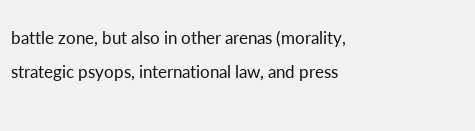battle zone, but also in other arenas (morality, strategic psyops, international law, and press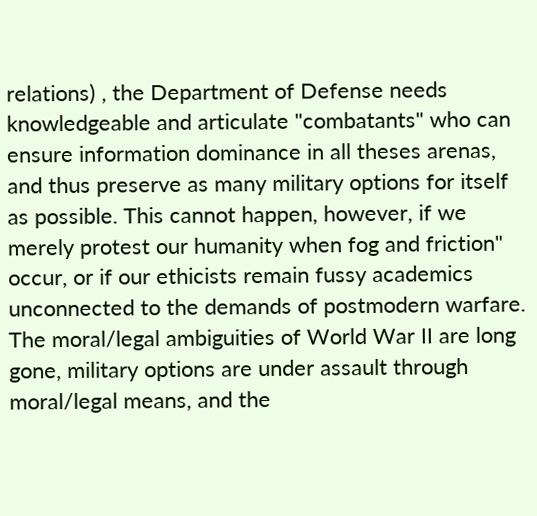relations) , the Department of Defense needs knowledgeable and articulate "combatants" who can ensure information dominance in all theses arenas, and thus preserve as many military options for itself as possible. This cannot happen, however, if we merely protest our humanity when fog and friction" occur, or if our ethicists remain fussy academics unconnected to the demands of postmodern warfare. The moral/legal ambiguities of World War II are long gone, military options are under assault through moral/legal means, and the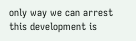only way we can arrest this development is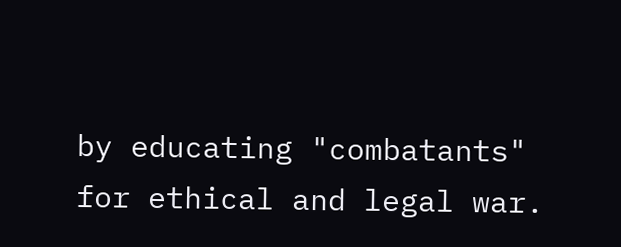by educating "combatants" for ethical and legal war.